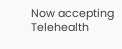Now accepting Telehealth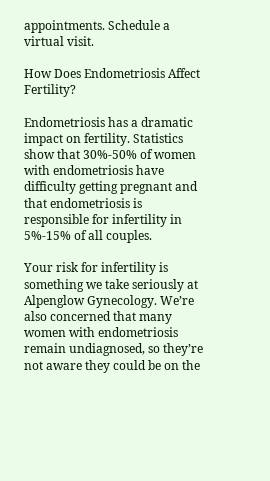appointments. Schedule a virtual visit.

How Does Endometriosis Affect Fertility?

Endometriosis has a dramatic impact on fertility. Statistics show that 30%-50% of women with endometriosis have difficulty getting pregnant and that endometriosis is responsible for infertility in 5%-15% of all couples.

Your risk for infertility is something we take seriously at Alpenglow Gynecology. We’re also concerned that many women with endometriosis remain undiagnosed, so they’re not aware they could be on the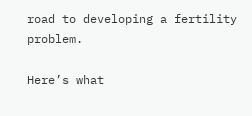road to developing a fertility problem.

Here’s what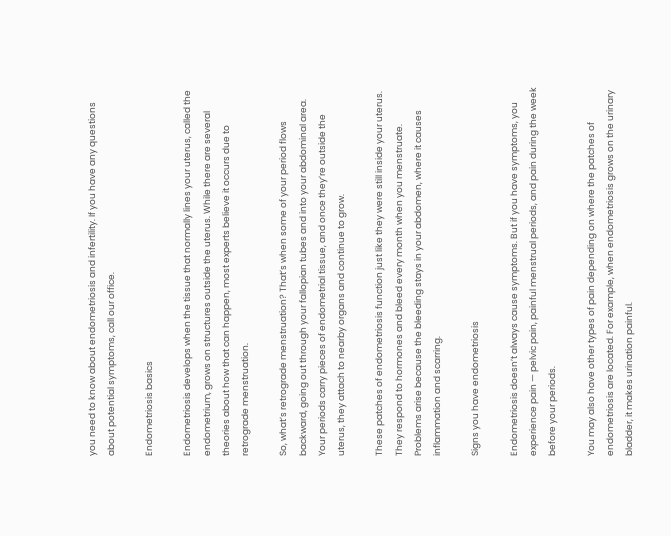you need to know about endometriosis and infertility. If you have any questions about potential symptoms, call our office.

Endometriosis basics

Endometriosis develops when the tissue that normally lines your uterus, called the endometrium, grows on structures outside the uterus. While there are several theories about how that can happen, most experts believe it occurs due to retrograde menstruation.

So, what’s retrograde menstruation? That’s when some of your period flows backward, going out through your fallopian tubes and into your abdominal area. Your periods carry pieces of endometrial tissue, and once they’re outside the uterus, they attach to nearby organs and continue to grow.

These patches of endometriosis function just like they were still inside your uterus. They respond to hormones and bleed every month when you menstruate. Problems arise because the bleeding stays in your abdomen, where it causes inflammation and scarring.

Signs you have endometriosis

Endometriosis doesn’t always cause symptoms. But if you have symptoms, you experience pain — pelvic pain, painful menstrual periods, and pain during the week before your periods.

You may also have other types of pain depending on where the patches of endometriosis are located. For example, when endometriosis grows on the urinary bladder, it makes urination painful.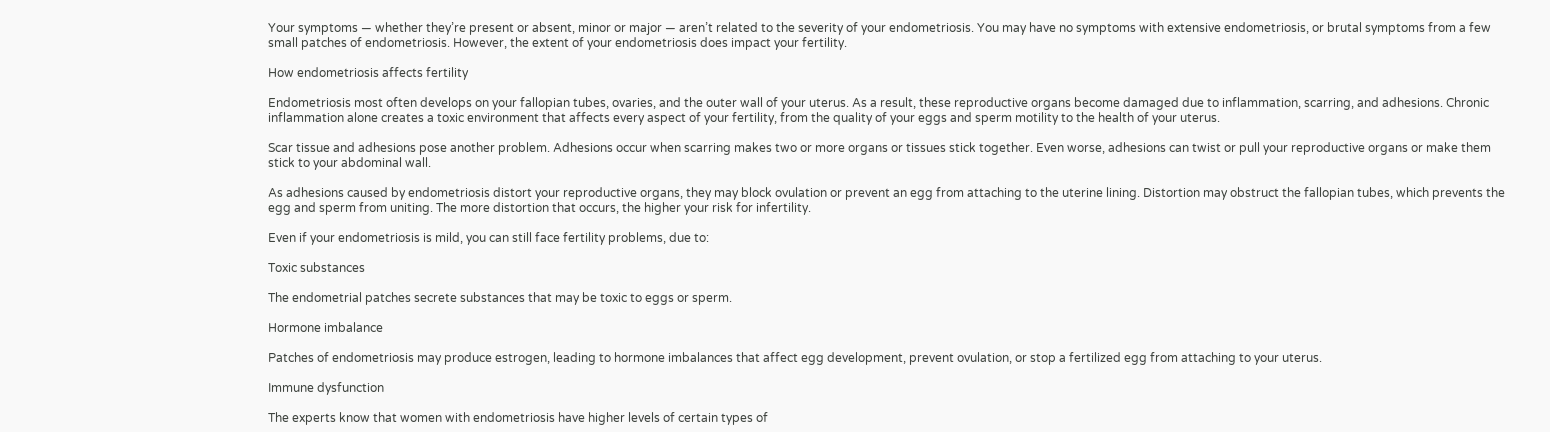Your symptoms — whether they’re present or absent, minor or major — aren’t related to the severity of your endometriosis. You may have no symptoms with extensive endometriosis, or brutal symptoms from a few small patches of endometriosis. However, the extent of your endometriosis does impact your fertility.

How endometriosis affects fertility

Endometriosis most often develops on your fallopian tubes, ovaries, and the outer wall of your uterus. As a result, these reproductive organs become damaged due to inflammation, scarring, and adhesions. Chronic inflammation alone creates a toxic environment that affects every aspect of your fertility, from the quality of your eggs and sperm motility to the health of your uterus.

Scar tissue and adhesions pose another problem. Adhesions occur when scarring makes two or more organs or tissues stick together. Even worse, adhesions can twist or pull your reproductive organs or make them stick to your abdominal wall.

As adhesions caused by endometriosis distort your reproductive organs, they may block ovulation or prevent an egg from attaching to the uterine lining. Distortion may obstruct the fallopian tubes, which prevents the egg and sperm from uniting. The more distortion that occurs, the higher your risk for infertility.

Even if your endometriosis is mild, you can still face fertility problems, due to:

Toxic substances

The endometrial patches secrete substances that may be toxic to eggs or sperm.

Hormone imbalance

Patches of endometriosis may produce estrogen, leading to hormone imbalances that affect egg development, prevent ovulation, or stop a fertilized egg from attaching to your uterus.

Immune dysfunction

The experts know that women with endometriosis have higher levels of certain types of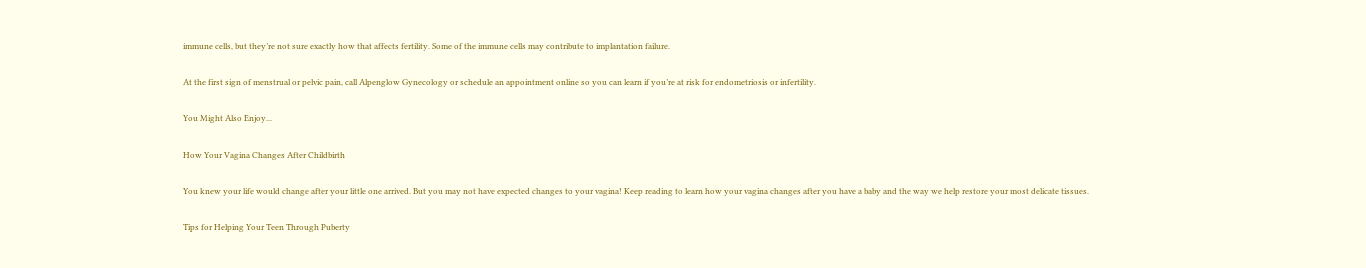immune cells, but they’re not sure exactly how that affects fertility. Some of the immune cells may contribute to implantation failure.

At the first sign of menstrual or pelvic pain, call Alpenglow Gynecology or schedule an appointment online so you can learn if you’re at risk for endometriosis or infertility.

You Might Also Enjoy...

How Your Vagina Changes After Childbirth

You knew your life would change after your little one arrived. But you may not have expected changes to your vagina! Keep reading to learn how your vagina changes after you have a baby and the way we help restore your most delicate tissues.

Tips for Helping Your Teen Through Puberty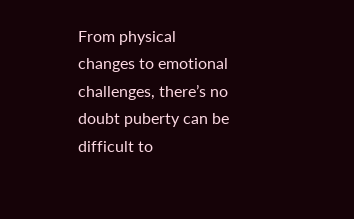From physical changes to emotional challenges, there’s no doubt puberty can be difficult to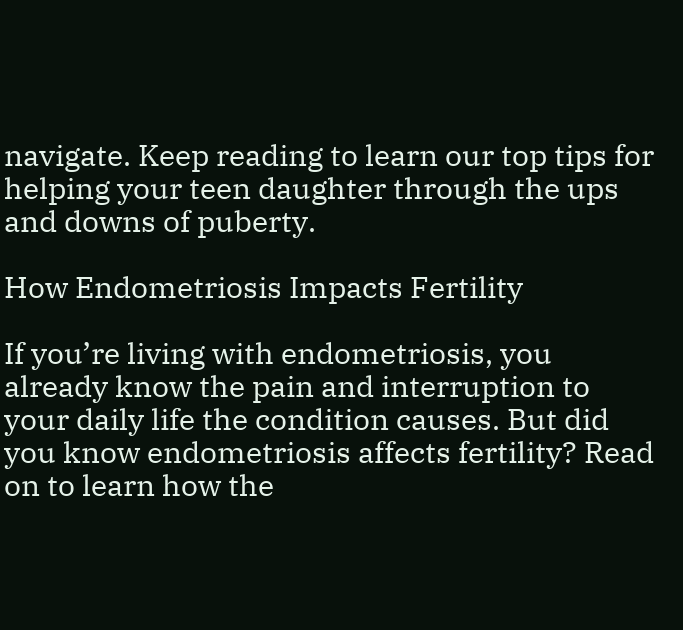navigate. Keep reading to learn our top tips for helping your teen daughter through the ups and downs of puberty.

How Endometriosis Impacts Fertility

If you’re living with endometriosis, you already know the pain and interruption to your daily life the condition causes. But did you know endometriosis affects fertility? Read on to learn how the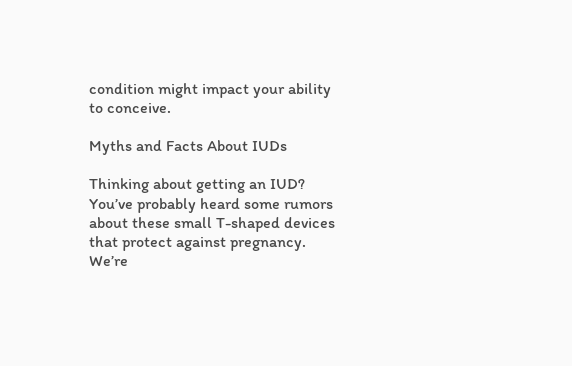condition might impact your ability to conceive.

Myths and Facts About IUDs

Thinking about getting an IUD? You’ve probably heard some rumors about these small T-shaped devices that protect against pregnancy. We’re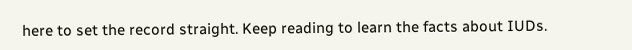here to set the record straight. Keep reading to learn the facts about IUDs.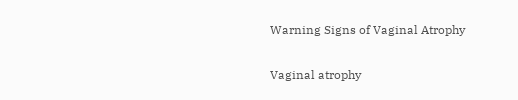Warning Signs of Vaginal Atrophy

Vaginal atrophy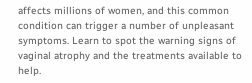affects millions of women, and this common condition can trigger a number of unpleasant symptoms. Learn to spot the warning signs of vaginal atrophy and the treatments available to help.